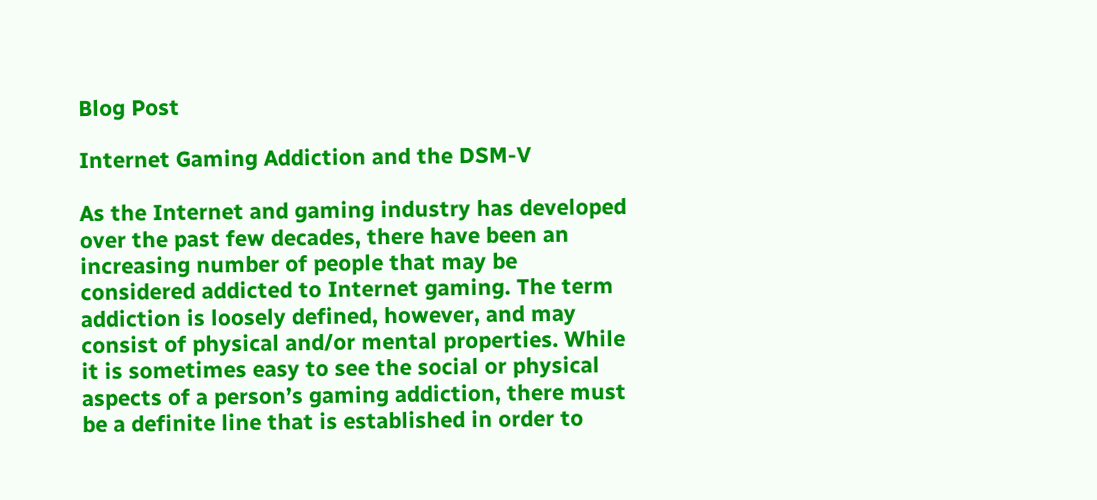Blog Post

Internet Gaming Addiction and the DSM-V

As the Internet and gaming industry has developed over the past few decades, there have been an increasing number of people that may be considered addicted to Internet gaming. The term addiction is loosely defined, however, and may consist of physical and/or mental properties. While it is sometimes easy to see the social or physical aspects of a person’s gaming addiction, there must be a definite line that is established in order to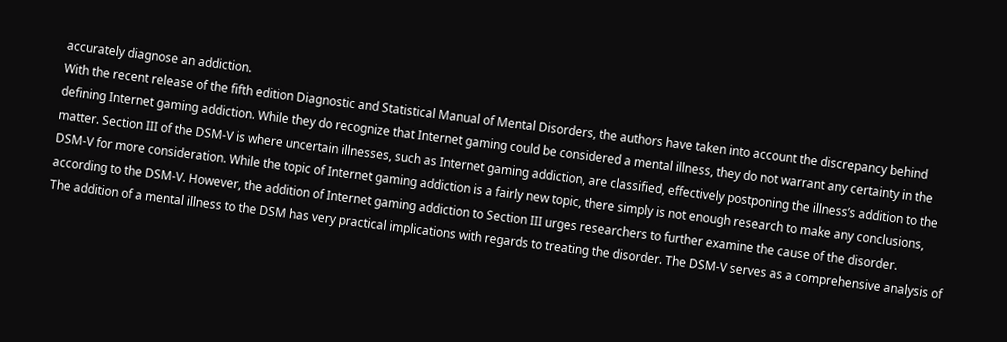accurately diagnose an addiction.
With the recent release of the fifth edition Diagnostic and Statistical Manual of Mental Disorders, the authors have taken into account the discrepancy behind defining Internet gaming addiction. While they do recognize that Internet gaming could be considered a mental illness, they do not warrant any certainty in the matter. Section III of the DSM-V is where uncertain illnesses, such as Internet gaming addiction, are classified, effectively postponing the illness’s addition to the DSM-V for more consideration. While the topic of Internet gaming addiction is a fairly new topic, there simply is not enough research to make any conclusions, according to the DSM-V. However, the addition of Internet gaming addiction to Section III urges researchers to further examine the cause of the disorder.
The addition of a mental illness to the DSM has very practical implications with regards to treating the disorder. The DSM-V serves as a comprehensive analysis of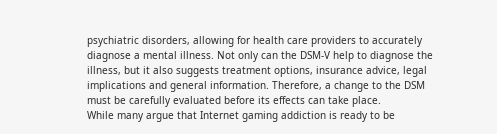psychiatric disorders, allowing for health care providers to accurately diagnose a mental illness. Not only can the DSM-V help to diagnose the illness, but it also suggests treatment options, insurance advice, legal implications and general information. Therefore, a change to the DSM must be carefully evaluated before its effects can take place.
While many argue that Internet gaming addiction is ready to be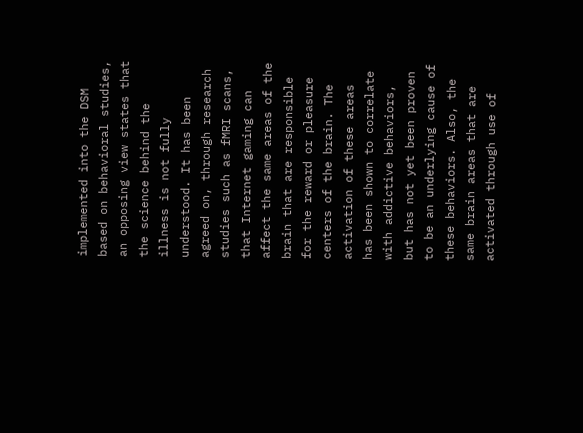implemented into the DSM based on behavioral studies, an opposing view states that the science behind the illness is not fully understood. It has been agreed on, through research studies such as fMRI scans, that Internet gaming can affect the same areas of the brain that are responsible for the reward or pleasure centers of the brain. The activation of these areas has been shown to correlate with addictive behaviors, but has not yet been proven to be an underlying cause of these behaviors. Also, the same brain areas that are activated through use of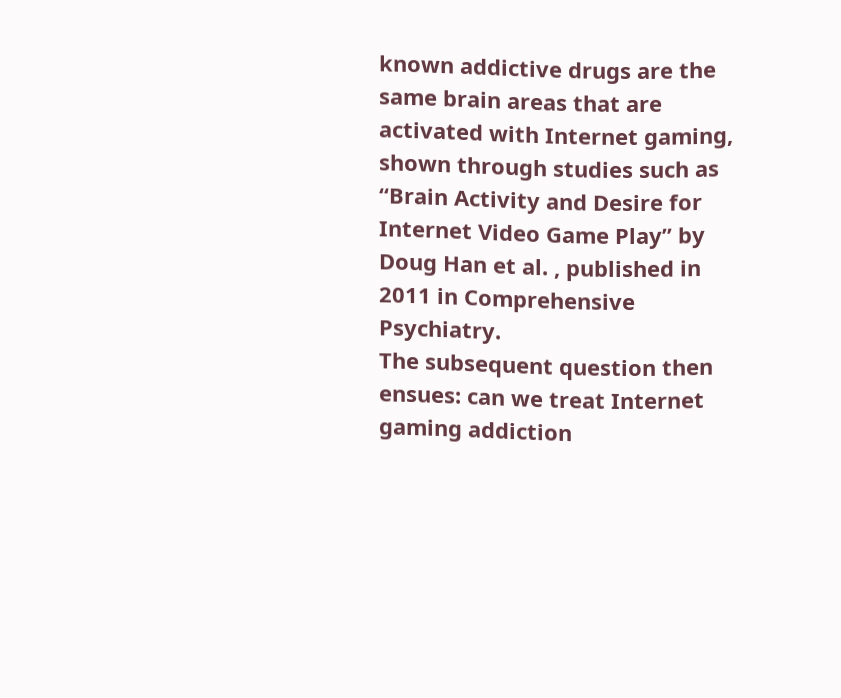known addictive drugs are the same brain areas that are activated with Internet gaming, shown through studies such as “Brain Activity and Desire for Internet Video Game Play” by Doug Han et al. , published in 2011 in Comprehensive Psychiatry.
The subsequent question then ensues: can we treat Internet gaming addiction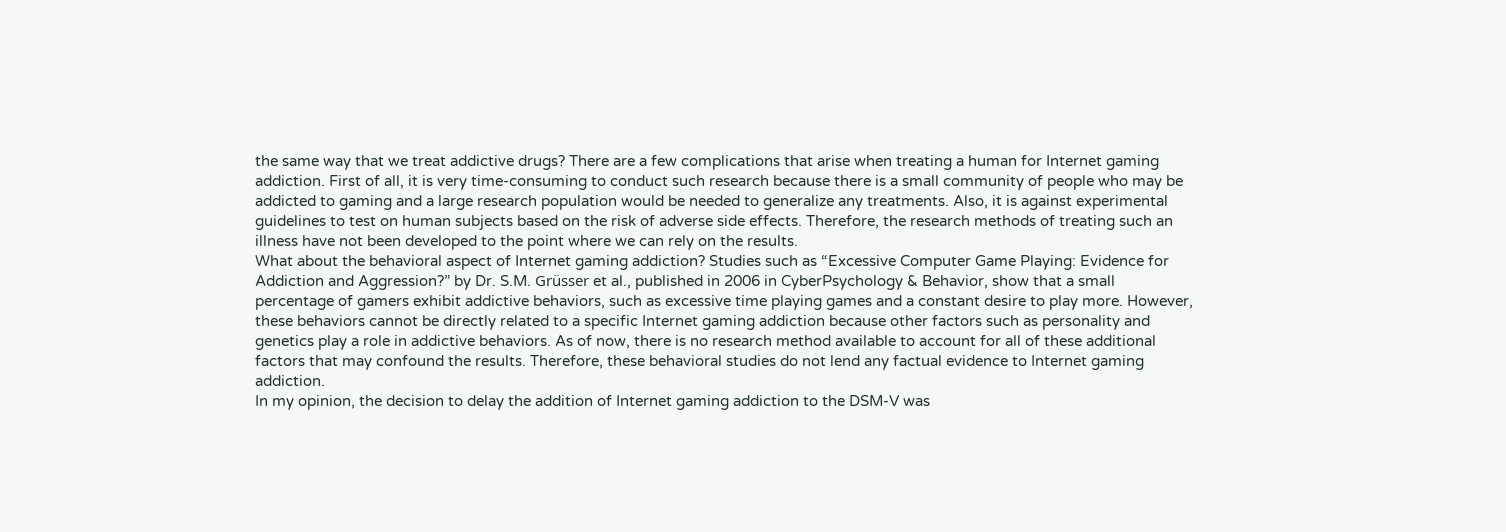the same way that we treat addictive drugs? There are a few complications that arise when treating a human for Internet gaming addiction. First of all, it is very time-consuming to conduct such research because there is a small community of people who may be addicted to gaming and a large research population would be needed to generalize any treatments. Also, it is against experimental guidelines to test on human subjects based on the risk of adverse side effects. Therefore, the research methods of treating such an illness have not been developed to the point where we can rely on the results.
What about the behavioral aspect of Internet gaming addiction? Studies such as “Excessive Computer Game Playing: Evidence for Addiction and Aggression?” by Dr. S.M. Grüsser et al., published in 2006 in CyberPsychology & Behavior, show that a small percentage of gamers exhibit addictive behaviors, such as excessive time playing games and a constant desire to play more. However, these behaviors cannot be directly related to a specific Internet gaming addiction because other factors such as personality and genetics play a role in addictive behaviors. As of now, there is no research method available to account for all of these additional factors that may confound the results. Therefore, these behavioral studies do not lend any factual evidence to Internet gaming addiction.
In my opinion, the decision to delay the addition of Internet gaming addiction to the DSM-V was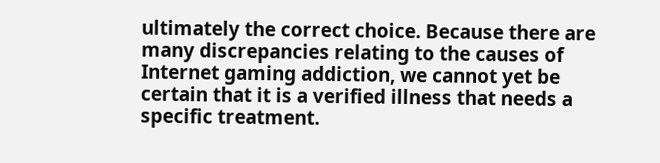ultimately the correct choice. Because there are many discrepancies relating to the causes of Internet gaming addiction, we cannot yet be certain that it is a verified illness that needs a specific treatment.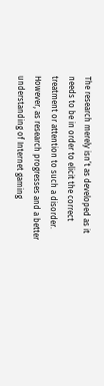The research merely isn’t as developed as it needs to be in order to elicit the correct treatment or attention to such a disorder. However, as research progresses and a better understanding of Internet gaming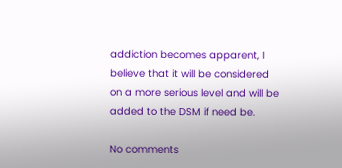addiction becomes apparent, I believe that it will be considered on a more serious level and will be added to the DSM if need be.

No comments